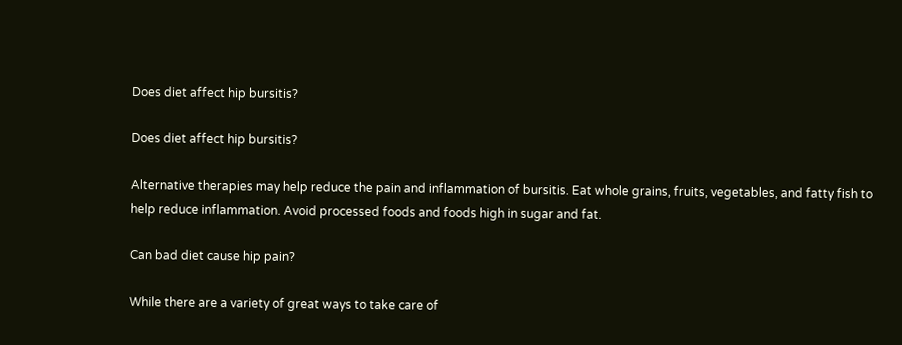Does diet affect hip bursitis?

Does diet affect hip bursitis?

Alternative therapies may help reduce the pain and inflammation of bursitis. Eat whole grains, fruits, vegetables, and fatty fish to help reduce inflammation. Avoid processed foods and foods high in sugar and fat.

Can bad diet cause hip pain?

While there are a variety of great ways to take care of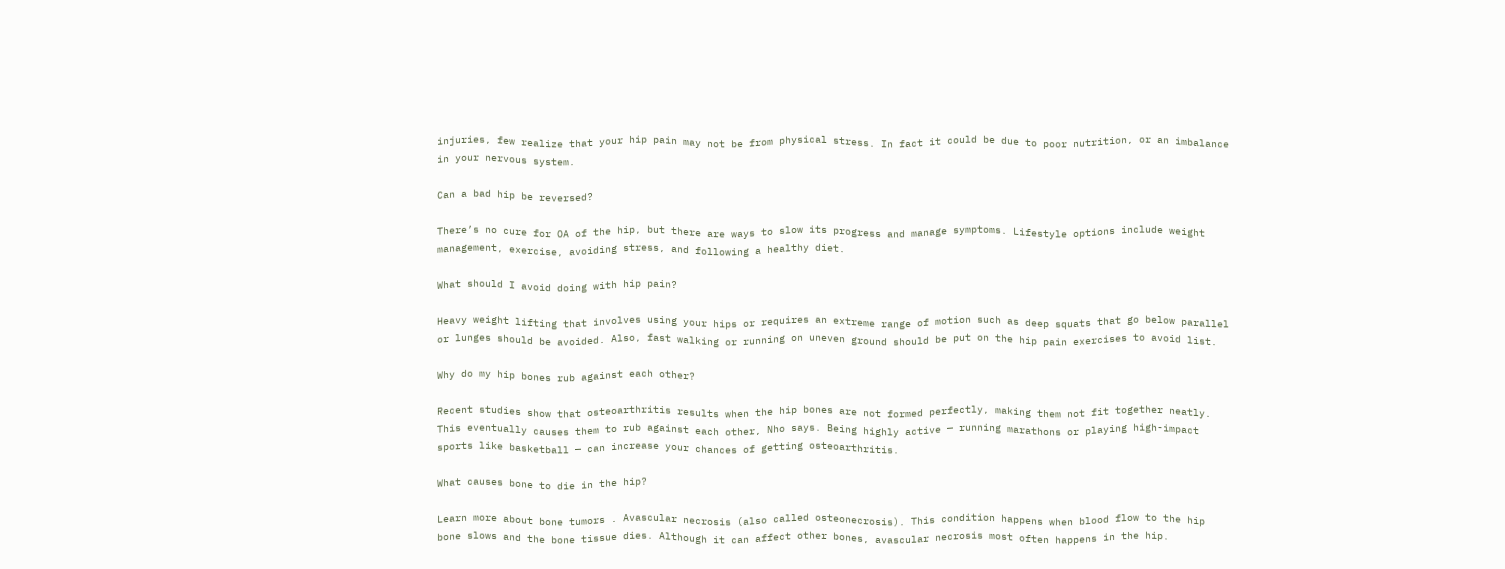injuries, few realize that your hip pain may not be from physical stress. In fact it could be due to poor nutrition, or an imbalance in your nervous system.

Can a bad hip be reversed?

There’s no cure for OA of the hip, but there are ways to slow its progress and manage symptoms. Lifestyle options include weight management, exercise, avoiding stress, and following a healthy diet.

What should I avoid doing with hip pain?

Heavy weight lifting that involves using your hips or requires an extreme range of motion such as deep squats that go below parallel or lunges should be avoided. Also, fast walking or running on uneven ground should be put on the hip pain exercises to avoid list.

Why do my hip bones rub against each other?

Recent studies show that osteoarthritis results when the hip bones are not formed perfectly, making them not fit together neatly. This eventually causes them to rub against each other, Nho says. Being highly active — running marathons or playing high-impact sports like basketball — can increase your chances of getting osteoarthritis.

What causes bone to die in the hip?

Learn more about bone tumors . Avascular necrosis (also called osteonecrosis). This condition happens when blood flow to the hip bone slows and the bone tissue dies. Although it can affect other bones, avascular necrosis most often happens in the hip.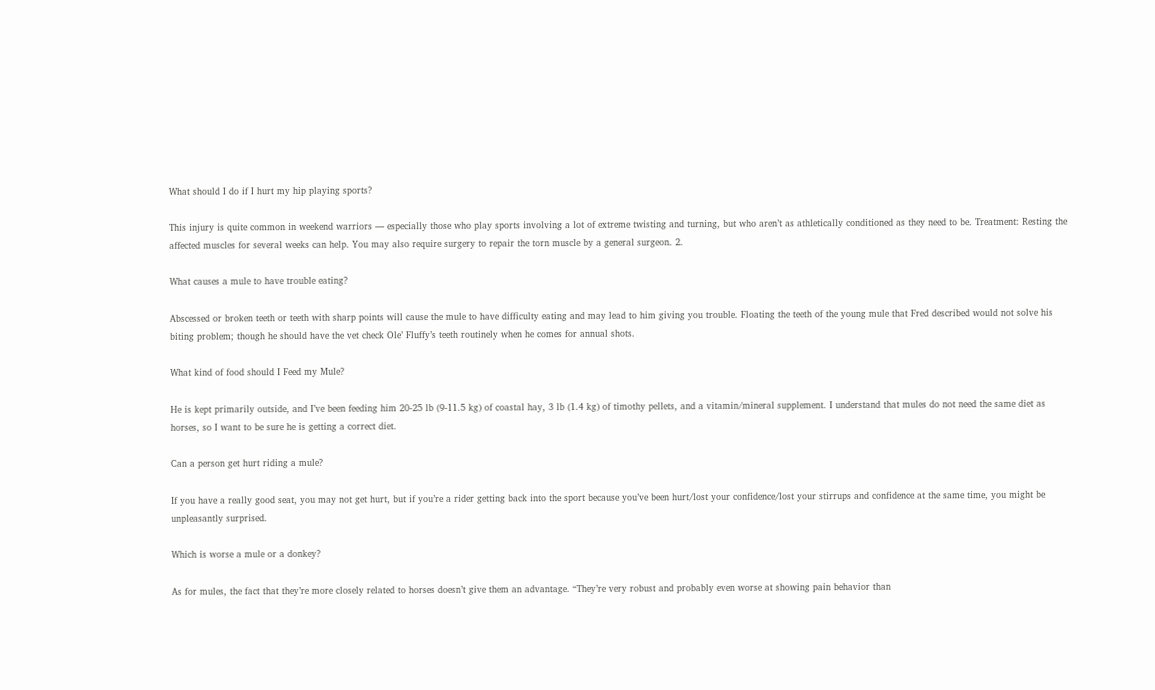What should I do if I hurt my hip playing sports?

This injury is quite common in weekend warriors — especially those who play sports involving a lot of extreme twisting and turning, but who aren’t as athletically conditioned as they need to be. Treatment: Resting the affected muscles for several weeks can help. You may also require surgery to repair the torn muscle by a general surgeon. 2.

What causes a mule to have trouble eating?

Abscessed or broken teeth or teeth with sharp points will cause the mule to have difficulty eating and may lead to him giving you trouble. Floating the teeth of the young mule that Fred described would not solve his biting problem; though he should have the vet check Ole’ Fluffy’s teeth routinely when he comes for annual shots.

What kind of food should I Feed my Mule?

He is kept primarily outside, and I’ve been feeding him 20-25 lb (9-11.5 kg) of coastal hay, 3 lb (1.4 kg) of timothy pellets, and a vitamin/mineral supplement. I understand that mules do not need the same diet as horses, so I want to be sure he is getting a correct diet.

Can a person get hurt riding a mule?

If you have a really good seat, you may not get hurt, but if you’re a rider getting back into the sport because you’ve been hurt/lost your confidence/lost your stirrups and confidence at the same time, you might be unpleasantly surprised.

Which is worse a mule or a donkey?

As for mules, the fact that they’re more closely related to horses doesn’t give them an advantage. “They’re very robust and probably even worse at showing pain behavior than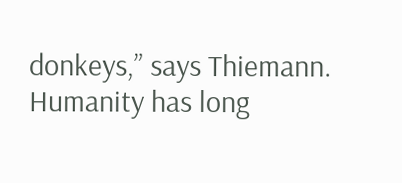donkeys,” says Thiemann. Humanity has long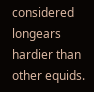considered longears hardier than other equids.